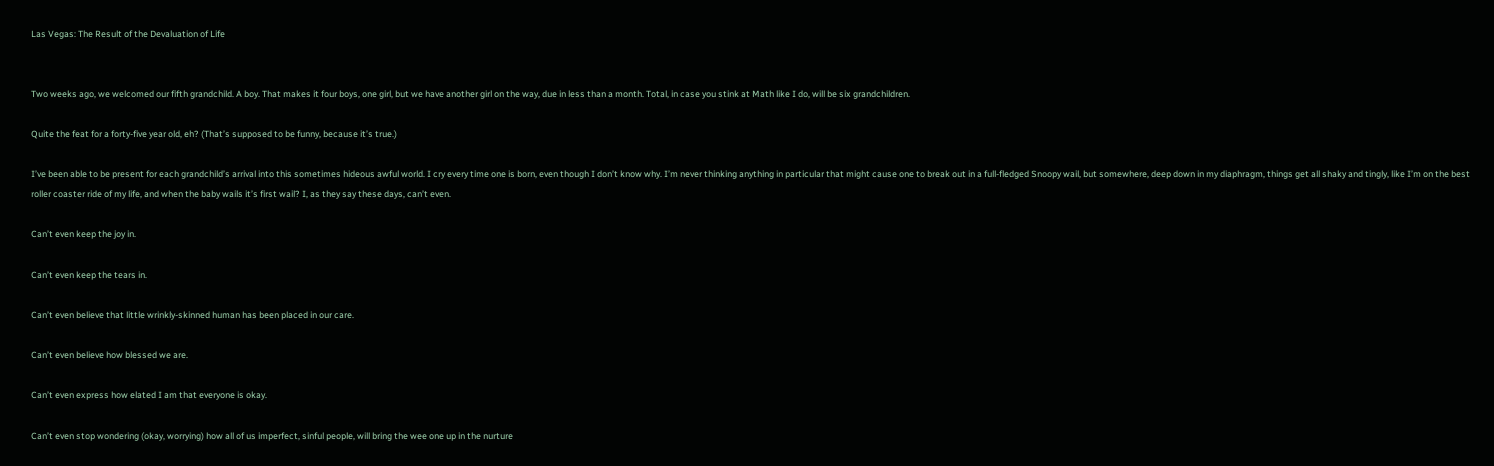Las Vegas: The Result of the Devaluation of Life


Two weeks ago, we welcomed our fifth grandchild. A boy. That makes it four boys, one girl, but we have another girl on the way, due in less than a month. Total, in case you stink at Math like I do, will be six grandchildren.

Quite the feat for a forty-five year old, eh? (That’s supposed to be funny, because it’s true.)

I’ve been able to be present for each grandchild’s arrival into this sometimes hideous awful world. I cry every time one is born, even though I don’t know why. I’m never thinking anything in particular that might cause one to break out in a full-fledged Snoopy wail, but somewhere, deep down in my diaphragm, things get all shaky and tingly, like I’m on the best roller coaster ride of my life, and when the baby wails it’s first wail? I, as they say these days, can’t even.

Can’t even keep the joy in.

Can’t even keep the tears in.

Can’t even believe that little wrinkly-skinned human has been placed in our care.

Can’t even believe how blessed we are.

Can’t even express how elated I am that everyone is okay.

Can’t even stop wondering (okay, worrying) how all of us imperfect, sinful people, will bring the wee one up in the nurture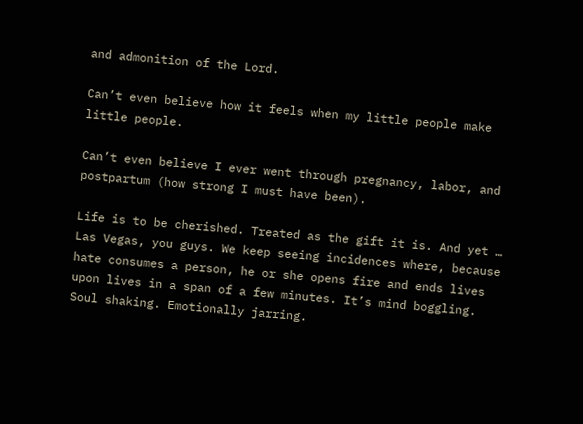and admonition of the Lord.

Can’t even believe how it feels when my little people make little people.

Can’t even believe I ever went through pregnancy, labor, and postpartum (how strong I must have been).

Life is to be cherished. Treated as the gift it is. And yet … Las Vegas, you guys. We keep seeing incidences where, because hate consumes a person, he or she opens fire and ends lives upon lives in a span of a few minutes. It’s mind boggling. Soul shaking. Emotionally jarring.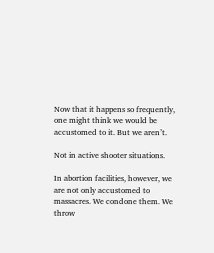Now that it happens so frequently, one might think we would be accustomed to it. But we aren’t.

Not in active shooter situations.

In abortion facilities, however, we are not only accustomed to massacres. We condone them. We throw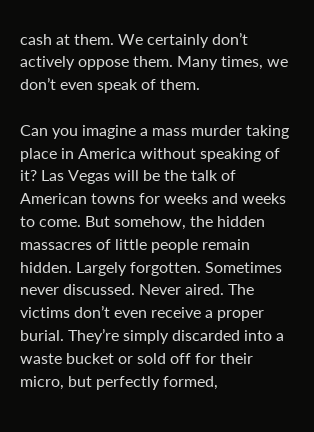cash at them. We certainly don’t actively oppose them. Many times, we don’t even speak of them.

Can you imagine a mass murder taking place in America without speaking of it? Las Vegas will be the talk of American towns for weeks and weeks to come. But somehow, the hidden massacres of little people remain hidden. Largely forgotten. Sometimes never discussed. Never aired. The victims don’t even receive a proper burial. They’re simply discarded into a waste bucket or sold off for their micro, but perfectly formed,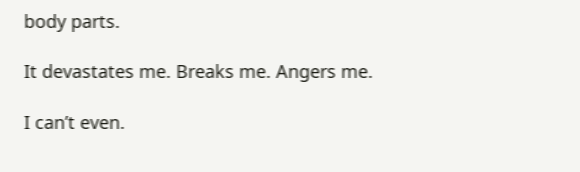body parts.

It devastates me. Breaks me. Angers me.

I can’t even.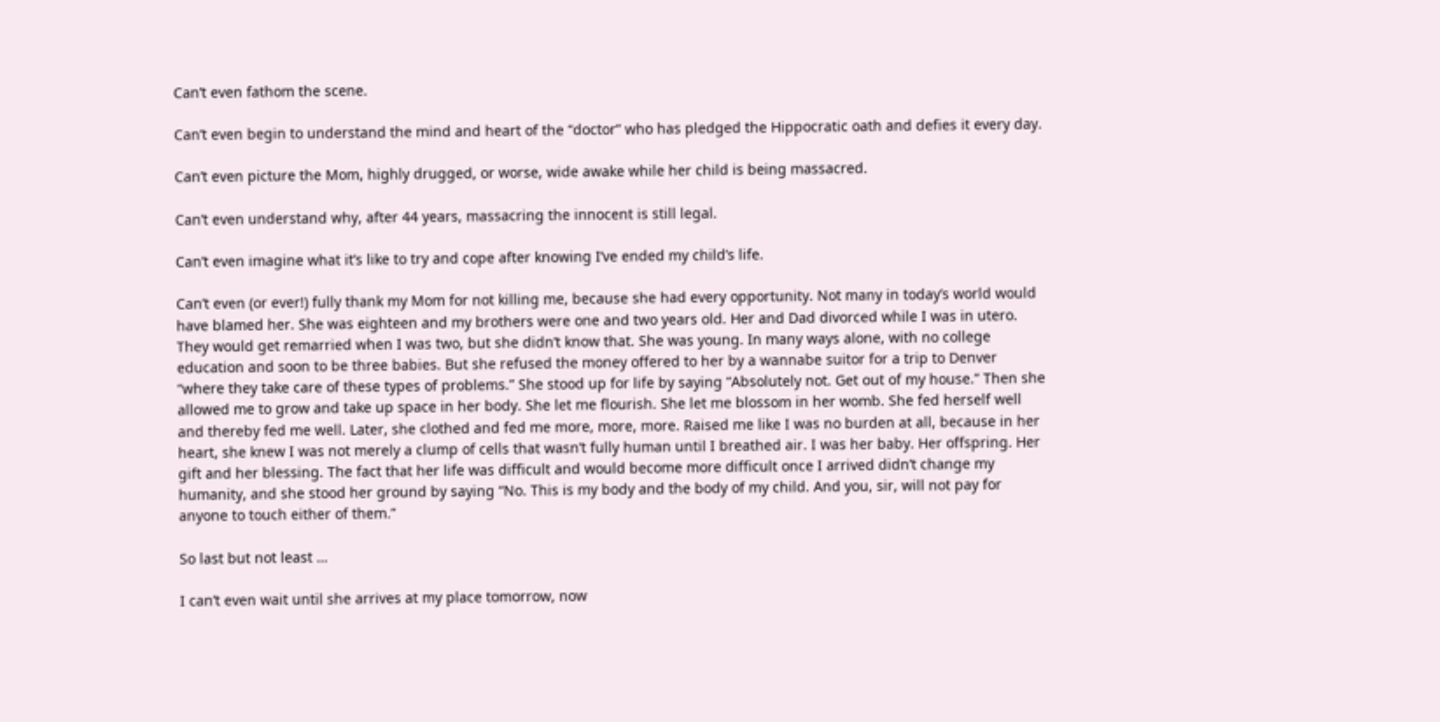Can’t even fathom the scene.

Can’t even begin to understand the mind and heart of the “doctor” who has pledged the Hippocratic oath and defies it every day.

Can’t even picture the Mom, highly drugged, or worse, wide awake while her child is being massacred.

Can’t even understand why, after 44 years, massacring the innocent is still legal.

Can’t even imagine what it’s like to try and cope after knowing I’ve ended my child’s life.

Can’t even (or ever!) fully thank my Mom for not killing me, because she had every opportunity. Not many in today’s world would have blamed her. She was eighteen and my brothers were one and two years old. Her and Dad divorced while I was in utero. They would get remarried when I was two, but she didn’t know that. She was young. In many ways alone, with no college education and soon to be three babies. But she refused the money offered to her by a wannabe suitor for a trip to Denver “where they take care of these types of problems.” She stood up for life by saying “Absolutely not. Get out of my house.” Then she allowed me to grow and take up space in her body. She let me flourish. She let me blossom in her womb. She fed herself well and thereby fed me well. Later, she clothed and fed me more, more, more. Raised me like I was no burden at all, because in her heart, she knew I was not merely a clump of cells that wasn’t fully human until I breathed air. I was her baby. Her offspring. Her gift and her blessing. The fact that her life was difficult and would become more difficult once I arrived didn’t change my humanity, and she stood her ground by saying “No. This is my body and the body of my child. And you, sir, will not pay for anyone to touch either of them.”

So last but not least …

I can’t even wait until she arrives at my place tomorrow, now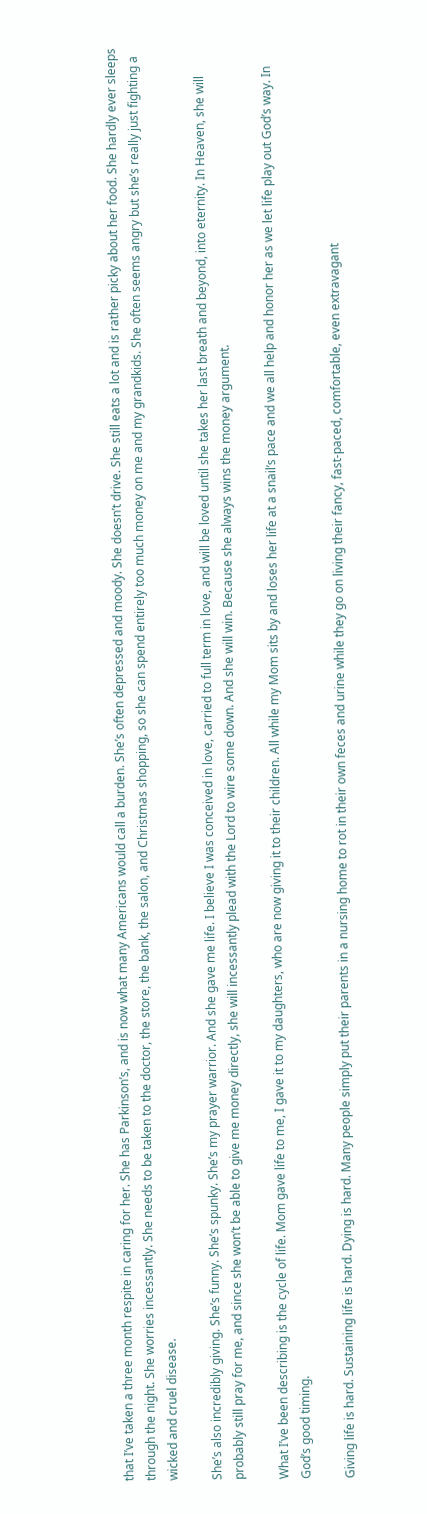that I’ve taken a three month respite in caring for her. She has Parkinson’s, and is now what many Americans would call a burden. She’s often depressed and moody. She doesn’t drive. She still eats a lot and is rather picky about her food. She hardly ever sleeps through the night. She worries incessantly. She needs to be taken to the doctor, the store, the bank, the salon, and Christmas shopping, so she can spend entirely too much money on me and my grandkids. She often seems angry but she’s really just fighting a wicked and cruel disease.

She’s also incredibly giving. She’s funny. She’s spunky. She’s my prayer warrior. And she gave me life. I believe I was conceived in love, carried to full term in love, and will be loved until she takes her last breath and beyond, into eternity. In Heaven, she will probably still pray for me, and since she won’t be able to give me money directly, she will incessantly plead with the Lord to wire some down. And she will win. Because she always wins the money argument.

What I’ve been describing is the cycle of life. Mom gave life to me, I gave it to my daughters, who are now giving it to their children. All while my Mom sits by and loses her life at a snail’s pace and we all help and honor her as we let life play out God’s way. In God’s good timing.

Giving life is hard. Sustaining life is hard. Dying is hard. Many people simply put their parents in a nursing home to rot in their own feces and urine while they go on living their fancy, fast-paced, comfortable, even extravagant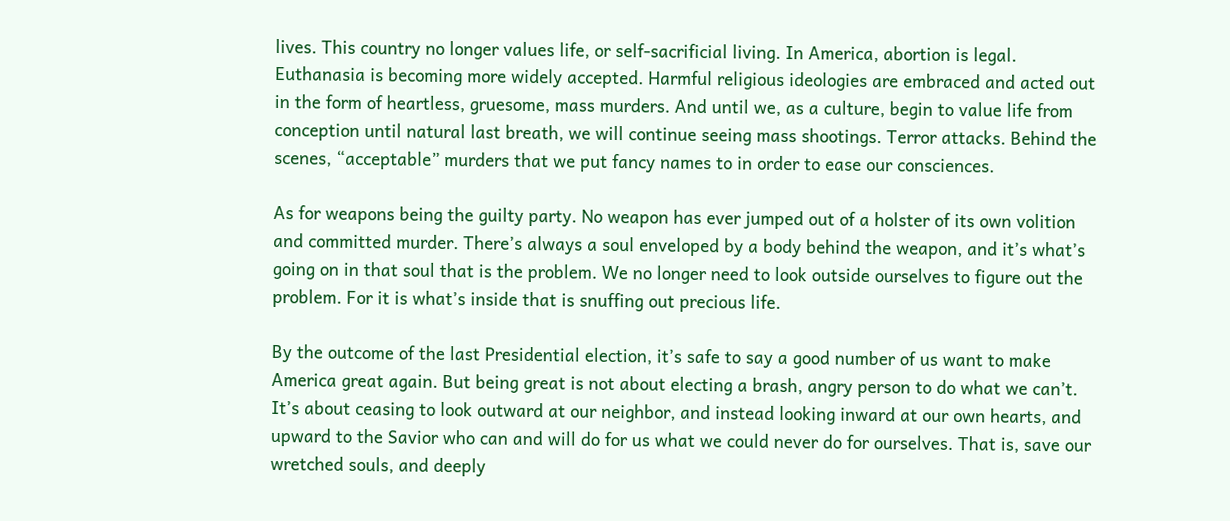lives. This country no longer values life, or self-sacrificial living. In America, abortion is legal. Euthanasia is becoming more widely accepted. Harmful religious ideologies are embraced and acted out in the form of heartless, gruesome, mass murders. And until we, as a culture, begin to value life from conception until natural last breath, we will continue seeing mass shootings. Terror attacks. Behind the scenes, “acceptable” murders that we put fancy names to in order to ease our consciences.

As for weapons being the guilty party. No weapon has ever jumped out of a holster of its own volition and committed murder. There’s always a soul enveloped by a body behind the weapon, and it’s what’s going on in that soul that is the problem. We no longer need to look outside ourselves to figure out the problem. For it is what’s inside that is snuffing out precious life.

By the outcome of the last Presidential election, it’s safe to say a good number of us want to make America great again. But being great is not about electing a brash, angry person to do what we can’t. It’s about ceasing to look outward at our neighbor, and instead looking inward at our own hearts, and upward to the Savior who can and will do for us what we could never do for ourselves. That is, save our wretched souls, and deeply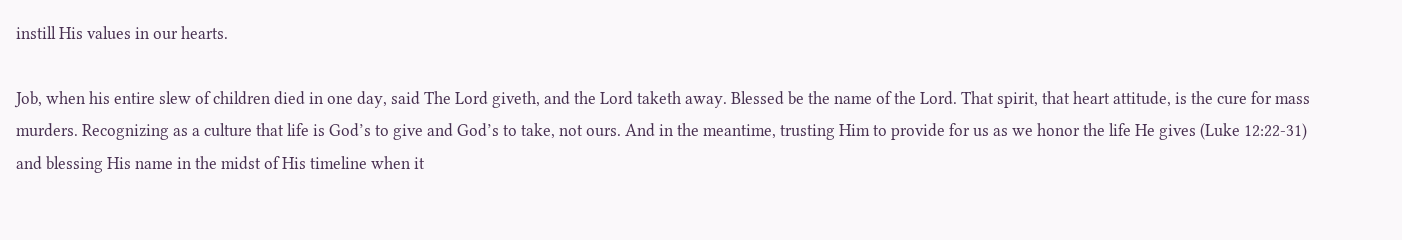instill His values in our hearts.

Job, when his entire slew of children died in one day, said The Lord giveth, and the Lord taketh away. Blessed be the name of the Lord. That spirit, that heart attitude, is the cure for mass murders. Recognizing as a culture that life is God’s to give and God’s to take, not ours. And in the meantime, trusting Him to provide for us as we honor the life He gives (Luke 12:22-31) and blessing His name in the midst of His timeline when it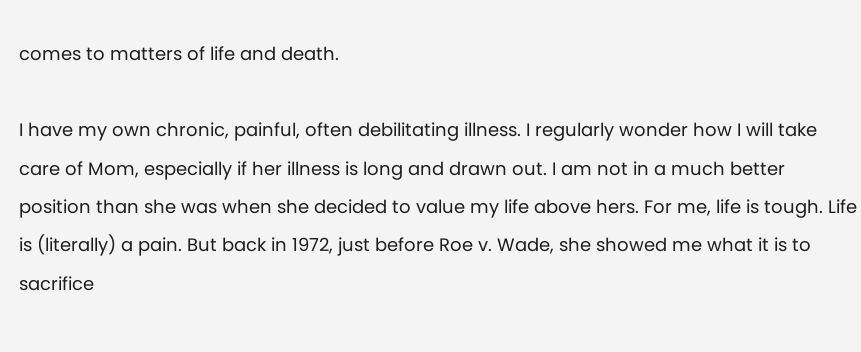comes to matters of life and death.

I have my own chronic, painful, often debilitating illness. I regularly wonder how I will take care of Mom, especially if her illness is long and drawn out. I am not in a much better position than she was when she decided to value my life above hers. For me, life is tough. Life is (literally) a pain. But back in 1972, just before Roe v. Wade, she showed me what it is to sacrifice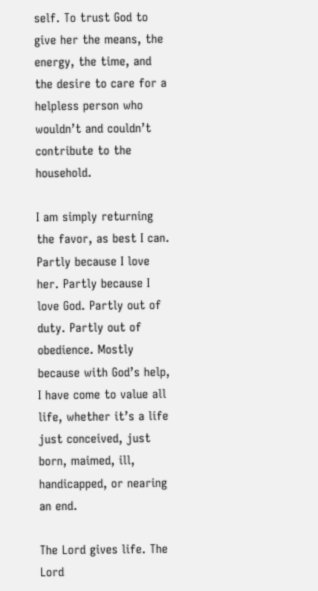self. To trust God to give her the means, the energy, the time, and the desire to care for a helpless person who wouldn’t and couldn’t contribute to the household.

I am simply returning the favor, as best I can. Partly because I love her. Partly because I love God. Partly out of duty. Partly out of obedience. Mostly because with God’s help, I have come to value all life, whether it’s a life just conceived, just born, maimed, ill, handicapped, or nearing an end.

The Lord gives life. The Lord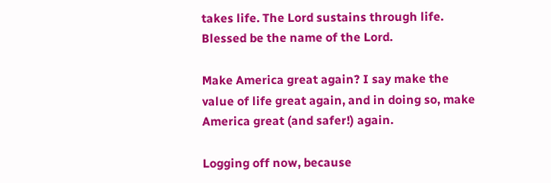takes life. The Lord sustains through life. Blessed be the name of the Lord.

Make America great again? I say make the value of life great again, and in doing so, make America great (and safer!) again.

Logging off now, because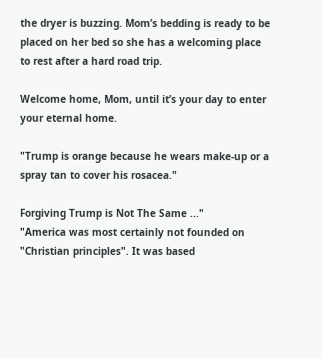the dryer is buzzing. Mom’s bedding is ready to be placed on her bed so she has a welcoming place to rest after a hard road trip.

Welcome home, Mom, until it’s your day to enter your eternal home.

"Trump is orange because he wears make-up or a spray tan to cover his rosacea."

Forgiving Trump is Not The Same ..."
"America was most certainly not founded on "Christian principles". It was based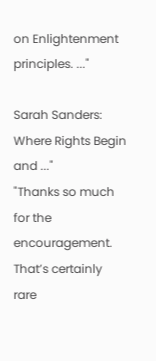on Enlightenment principles. ..."

Sarah Sanders: Where Rights Begin and ..."
"Thanks so much for the encouragement. That’s certainly rare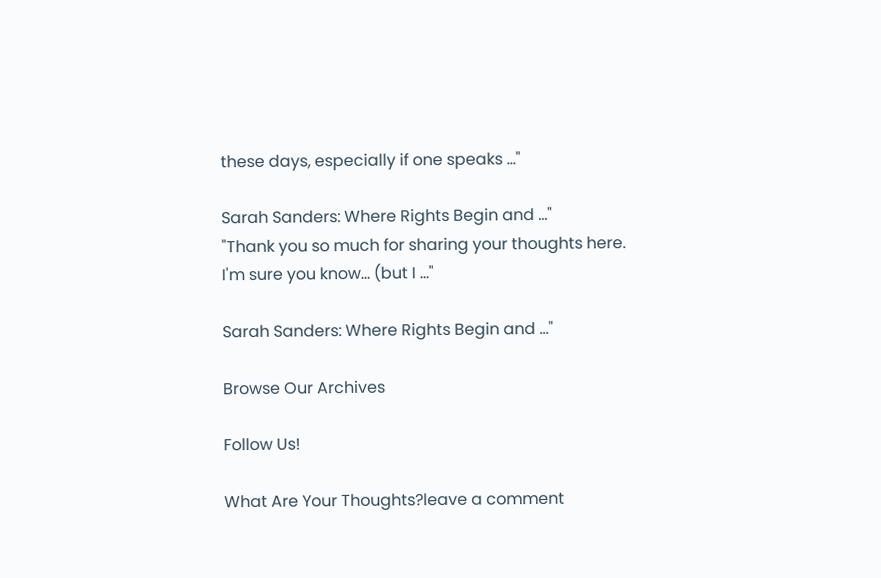these days, especially if one speaks ..."

Sarah Sanders: Where Rights Begin and ..."
"Thank you so much for sharing your thoughts here. I'm sure you know... (but I ..."

Sarah Sanders: Where Rights Begin and ..."

Browse Our Archives

Follow Us!

What Are Your Thoughts?leave a comment